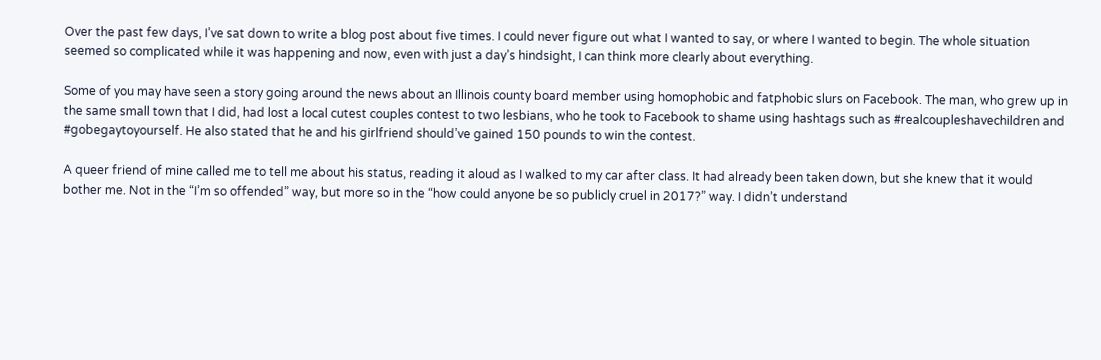Over the past few days, I’ve sat down to write a blog post about five times. I could never figure out what I wanted to say, or where I wanted to begin. The whole situation seemed so complicated while it was happening and now, even with just a day’s hindsight, I can think more clearly about everything.

Some of you may have seen a story going around the news about an Illinois county board member using homophobic and fatphobic slurs on Facebook. The man, who grew up in the same small town that I did, had lost a local cutest couples contest to two lesbians, who he took to Facebook to shame using hashtags such as #realcoupleshavechildren and #gobegaytoyourself. He also stated that he and his girlfriend should’ve gained 150 pounds to win the contest.

A queer friend of mine called me to tell me about his status, reading it aloud as I walked to my car after class. It had already been taken down, but she knew that it would bother me. Not in the “I’m so offended” way, but more so in the “how could anyone be so publicly cruel in 2017?” way. I didn’t understand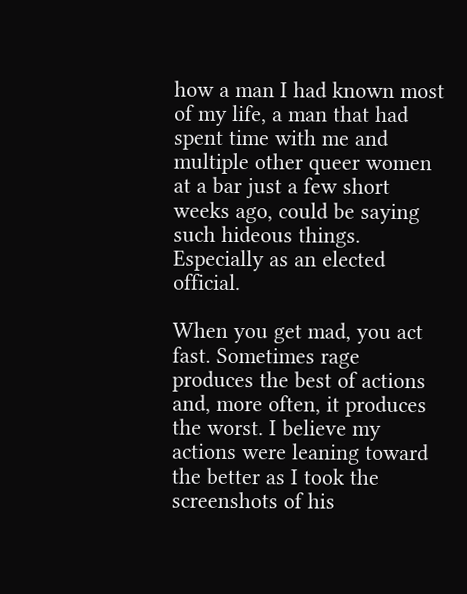how a man I had known most of my life, a man that had spent time with me and multiple other queer women at a bar just a few short weeks ago, could be saying such hideous things. Especially as an elected official.

When you get mad, you act fast. Sometimes rage produces the best of actions and, more often, it produces the worst. I believe my actions were leaning toward the better as I took the screenshots of his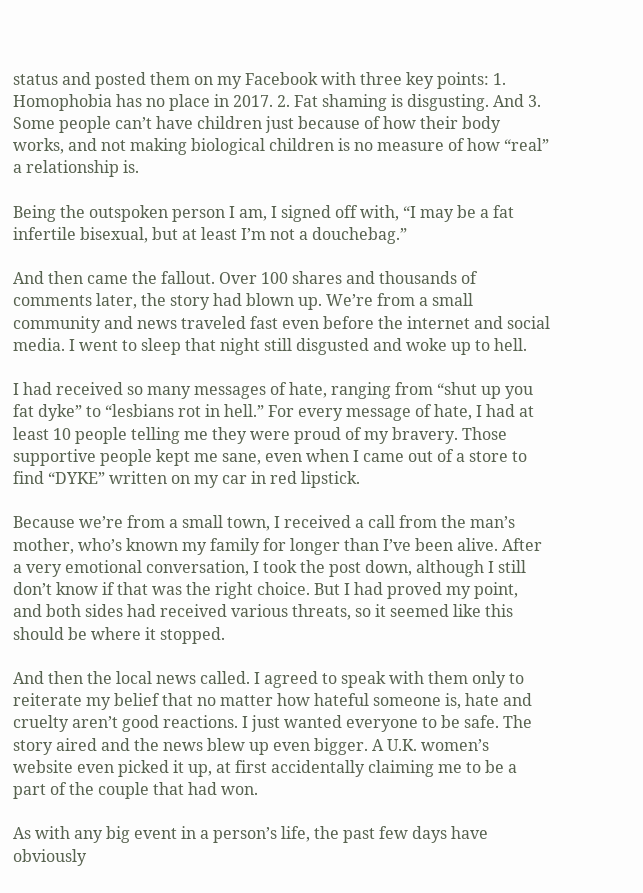status and posted them on my Facebook with three key points: 1. Homophobia has no place in 2017. 2. Fat shaming is disgusting. And 3. Some people can’t have children just because of how their body works, and not making biological children is no measure of how “real” a relationship is.

Being the outspoken person I am, I signed off with, “I may be a fat infertile bisexual, but at least I’m not a douchebag.”

And then came the fallout. Over 100 shares and thousands of comments later, the story had blown up. We’re from a small community and news traveled fast even before the internet and social media. I went to sleep that night still disgusted and woke up to hell.

I had received so many messages of hate, ranging from “shut up you fat dyke” to “lesbians rot in hell.” For every message of hate, I had at least 10 people telling me they were proud of my bravery. Those supportive people kept me sane, even when I came out of a store to find “DYKE” written on my car in red lipstick.

Because we’re from a small town, I received a call from the man’s mother, who’s known my family for longer than I’ve been alive. After a very emotional conversation, I took the post down, although I still don’t know if that was the right choice. But I had proved my point, and both sides had received various threats, so it seemed like this should be where it stopped.

And then the local news called. I agreed to speak with them only to reiterate my belief that no matter how hateful someone is, hate and cruelty aren’t good reactions. I just wanted everyone to be safe. The story aired and the news blew up even bigger. A U.K. women’s website even picked it up, at first accidentally claiming me to be a part of the couple that had won.

As with any big event in a person’s life, the past few days have obviously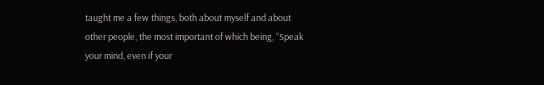taught me a few things, both about myself and about other people, the most important of which being, “Speak your mind, even if your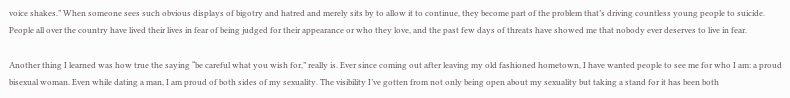voice shakes.” When someone sees such obvious displays of bigotry and hatred and merely sits by to allow it to continue, they become part of the problem that’s driving countless young people to suicide. People all over the country have lived their lives in fear of being judged for their appearance or who they love, and the past few days of threats have showed me that nobody ever deserves to live in fear.

Another thing I learned was how true the saying “be careful what you wish for,” really is. Ever since coming out after leaving my old fashioned hometown, I have wanted people to see me for who I am: a proud bisexual woman. Even while dating a man, I am proud of both sides of my sexuality. The visibility I’ve gotten from not only being open about my sexuality but taking a stand for it has been both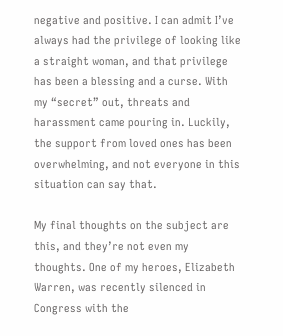negative and positive. I can admit I’ve always had the privilege of looking like a straight woman, and that privilege has been a blessing and a curse. With my “secret” out, threats and harassment came pouring in. Luckily, the support from loved ones has been overwhelming, and not everyone in this situation can say that.

My final thoughts on the subject are this, and they’re not even my thoughts. One of my heroes, Elizabeth Warren, was recently silenced in Congress with the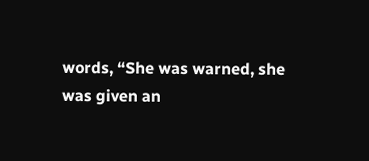words, “She was warned, she was given an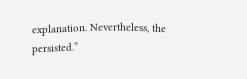explanation. Nevertheless, the persisted.”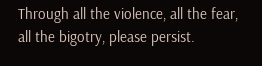Through all the violence, all the fear, all the bigotry, please persist.